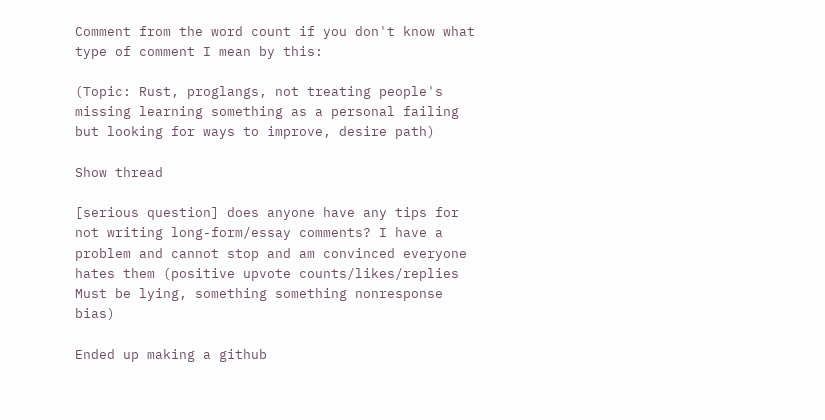Comment from the word count if you don't know what type of comment I mean by this:

(Topic: Rust, proglangs, not treating people's missing learning something as a personal failing but looking for ways to improve, desire path)

Show thread

[serious question] does anyone have any tips for not writing long-form/essay comments? I have a problem and cannot stop and am convinced everyone hates them (positive upvote counts/likes/replies Must be lying, something something nonresponse bias)

Ended up making a github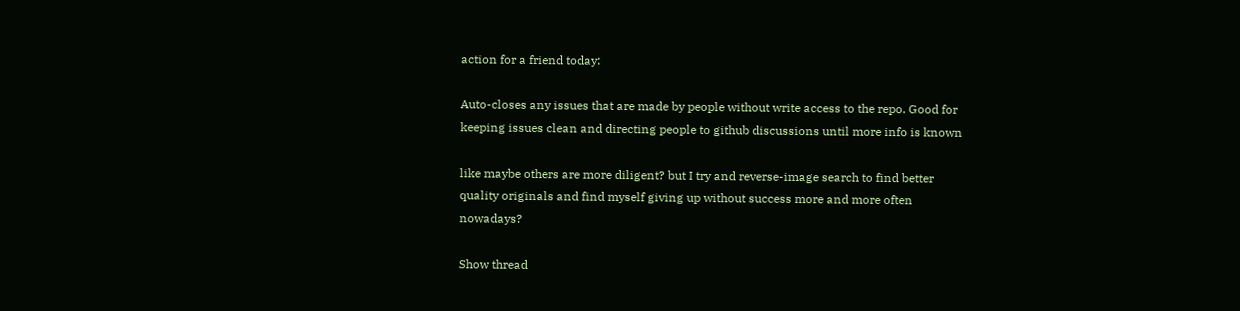action for a friend today:

Auto-closes any issues that are made by people without write access to the repo. Good for keeping issues clean and directing people to github discussions until more info is known

like maybe others are more diligent? but I try and reverse-image search to find better quality originals and find myself giving up without success more and more often nowadays?

Show thread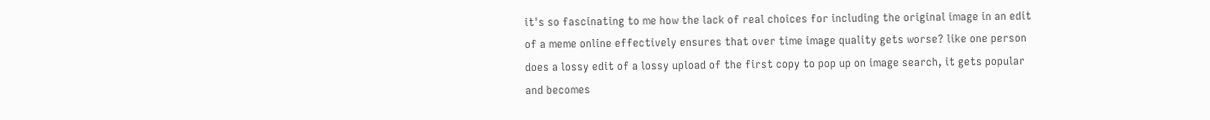it's so fascinating to me how the lack of real choices for including the original image in an edit of a meme online effectively ensures that over time image quality gets worse? like one person does a lossy edit of a lossy upload of the first copy to pop up on image search, it gets popular and becomes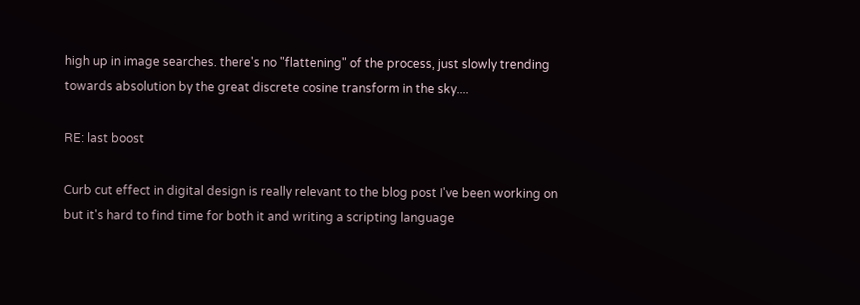high up in image searches. there's no "flattening" of the process, just slowly trending towards absolution by the great discrete cosine transform in the sky....

RE: last boost

Curb cut effect in digital design is really relevant to the blog post I've been working on but it's hard to find time for both it and writing a scripting language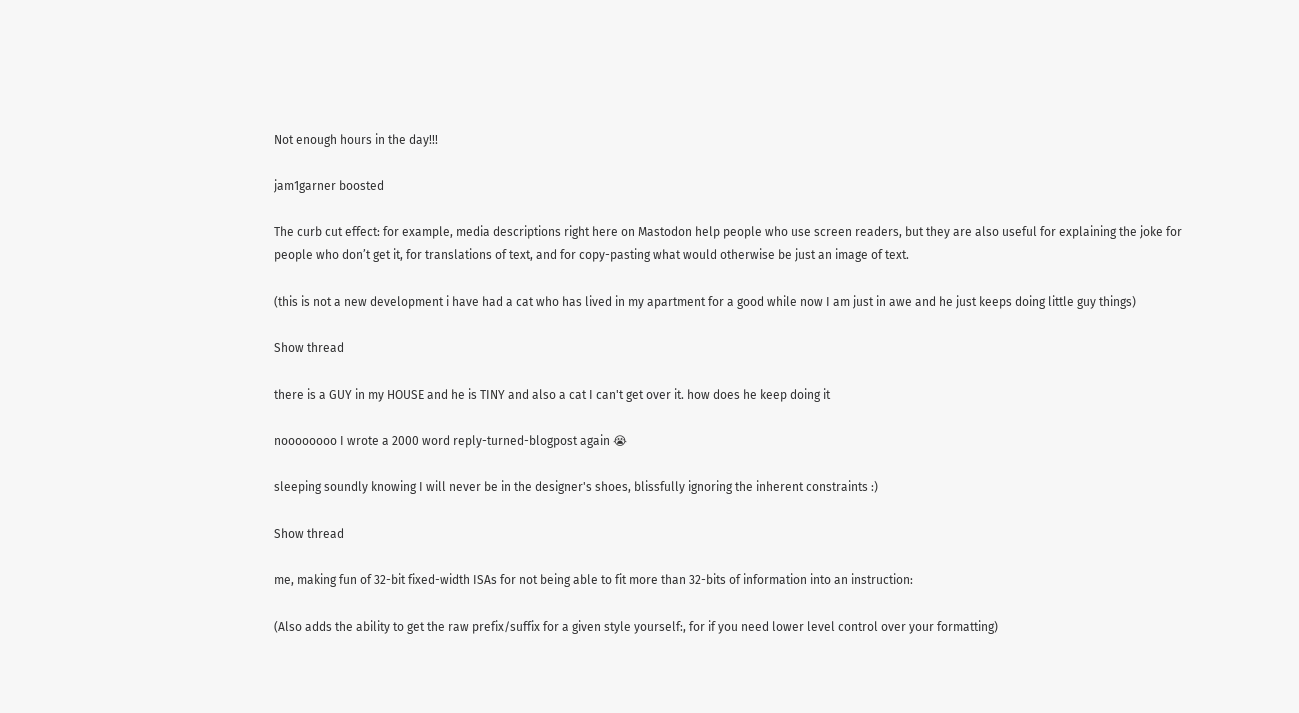Not enough hours in the day!!!

jam1garner boosted

The curb cut effect: for example, media descriptions right here on Mastodon help people who use screen readers, but they are also useful for explaining the joke for people who don’t get it, for translations of text, and for copy-pasting what would otherwise be just an image of text.

(this is not a new development i have had a cat who has lived in my apartment for a good while now I am just in awe and he just keeps doing little guy things)

Show thread

there is a GUY in my HOUSE and he is TINY and also a cat I can't get over it. how does he keep doing it

noooooooo I wrote a 2000 word reply-turned-blogpost again 😭

sleeping soundly knowing I will never be in the designer's shoes, blissfully ignoring the inherent constraints :)

Show thread

me, making fun of 32-bit fixed-width ISAs for not being able to fit more than 32-bits of information into an instruction:

(Also adds the ability to get the raw prefix/suffix for a given style yourself:, for if you need lower level control over your formatting)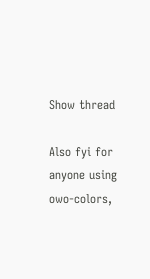Show thread

Also fyi for anyone using owo-colors,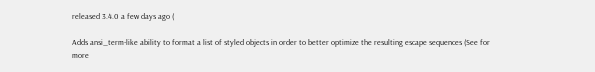released 3.4.0 a few days ago (

Adds ansi_term-like ability to format a list of styled objects in order to better optimize the resulting escape sequences (See for more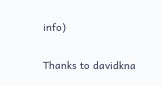info)

Thanks to davidkna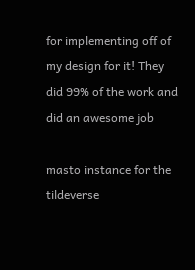for implementing off of my design for it! They did 99% of the work and did an awesome job

masto instance for the tildeverse